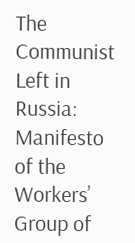The Communist Left in Russia: Manifesto of the Workers’ Group of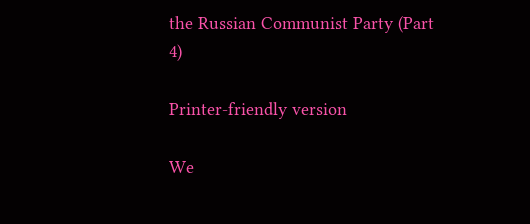the Russian Communist Party (Part 4)

Printer-friendly version

We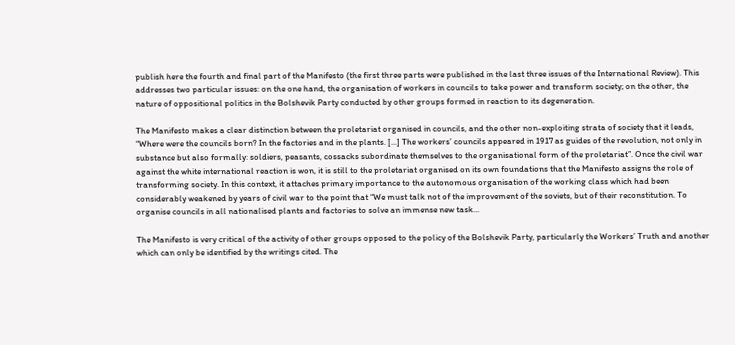publish here the fourth and final part of the Manifesto (the first three parts were published in the last three issues of the International Review). This addresses two particular issues: on the one hand, the organisation of workers in councils to take power and transform society; on the other, the nature of oppositional politics in the Bolshevik Party conducted by other groups formed in reaction to its degeneration.

The Manifesto makes a clear distinction between the proletariat organised in councils, and the other non-exploiting strata of society that it leads, “Where were the councils born? In the factories and in the plants. [...] The workers’ councils appeared in 1917 as guides of the revolution, not only in substance but also formally: soldiers, peasants, cossacks subordinate themselves to the organisational form of the proletariat”. Once the civil war against the white international reaction is won, it is still to the proletariat organised on its own foundations that the Manifesto assigns the role of transforming society. In this context, it attaches primary importance to the autonomous organisation of the working class which had been considerably weakened by years of civil war to the point that “We must talk not of the improvement of the soviets, but of their reconstitution. To organise councils in all nationalised plants and factories to solve an immense new task...

The Manifesto is very critical of the activity of other groups opposed to the policy of the Bolshevik Party, particularly the Workers’ Truth and another which can only be identified by the writings cited. The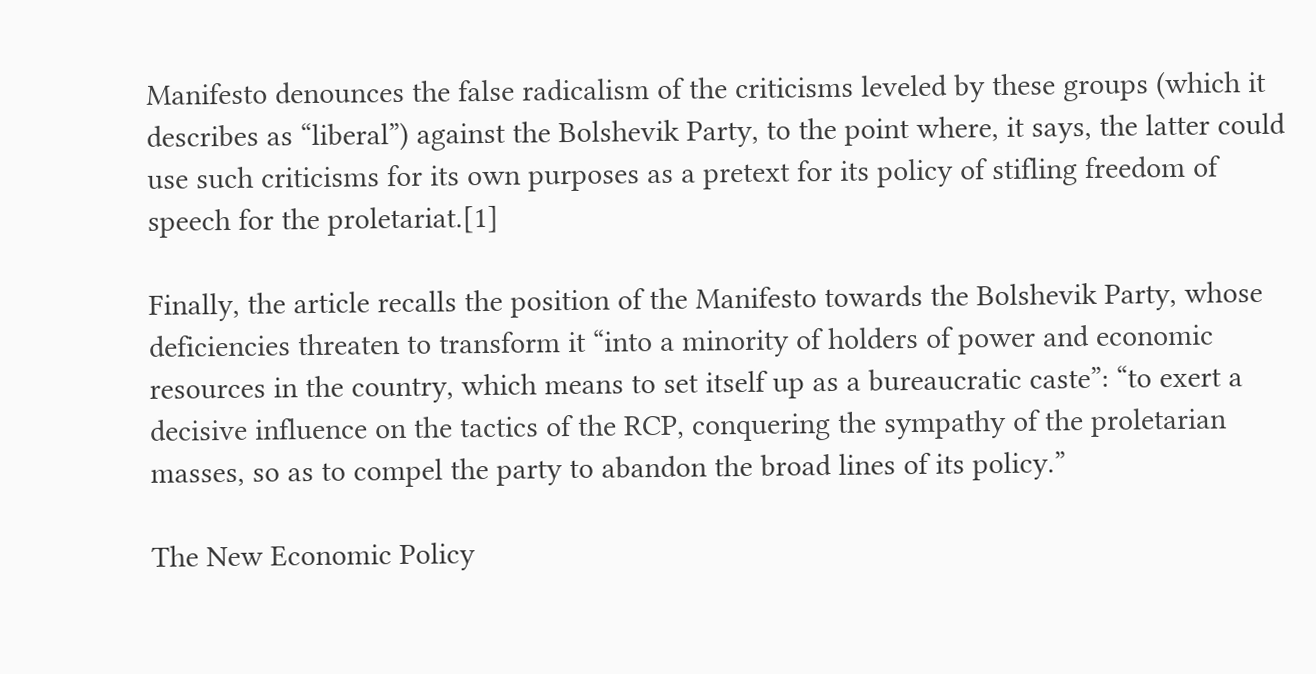Manifesto denounces the false radicalism of the criticisms leveled by these groups (which it describes as “liberal”) against the Bolshevik Party, to the point where, it says, the latter could use such criticisms for its own purposes as a pretext for its policy of stifling freedom of speech for the proletariat.[1]

Finally, the article recalls the position of the Manifesto towards the Bolshevik Party, whose deficiencies threaten to transform it “into a minority of holders of power and economic resources in the country, which means to set itself up as a bureaucratic caste”: “to exert a decisive influence on the tactics of the RCP, conquering the sympathy of the proletarian masses, so as to compel the party to abandon the broad lines of its policy.”

The New Economic Policy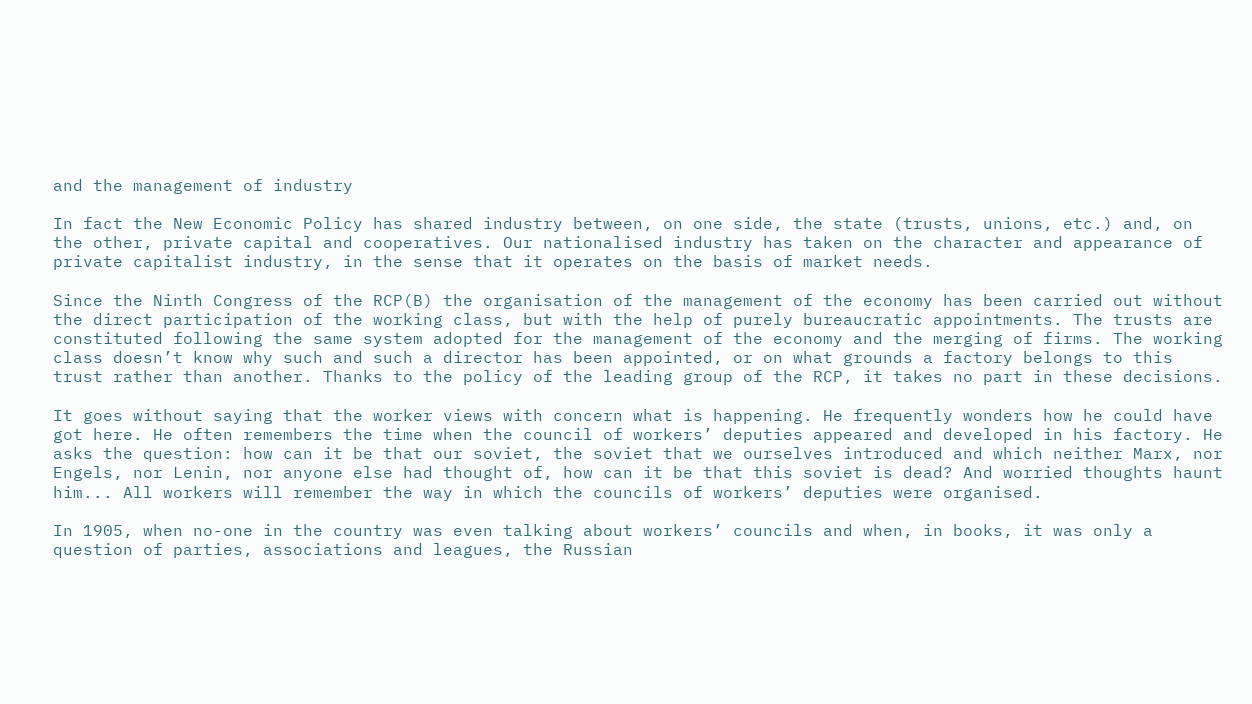and the management of industry

In fact the New Economic Policy has shared industry between, on one side, the state (trusts, unions, etc.) and, on the other, private capital and cooperatives. Our nationalised industry has taken on the character and appearance of private capitalist industry, in the sense that it operates on the basis of market needs.

Since the Ninth Congress of the RCP(B) the organisation of the management of the economy has been carried out without the direct participation of the working class, but with the help of purely bureaucratic appointments. The trusts are constituted following the same system adopted for the management of the economy and the merging of firms. The working class doesn’t know why such and such a director has been appointed, or on what grounds a factory belongs to this trust rather than another. Thanks to the policy of the leading group of the RCP, it takes no part in these decisions.

It goes without saying that the worker views with concern what is happening. He frequently wonders how he could have got here. He often remembers the time when the council of workers’ deputies appeared and developed in his factory. He asks the question: how can it be that our soviet, the soviet that we ourselves introduced and which neither Marx, nor Engels, nor Lenin, nor anyone else had thought of, how can it be that this soviet is dead? And worried thoughts haunt him... All workers will remember the way in which the councils of workers’ deputies were organised.

In 1905, when no-one in the country was even talking about workers’ councils and when, in books, it was only a question of parties, associations and leagues, the Russian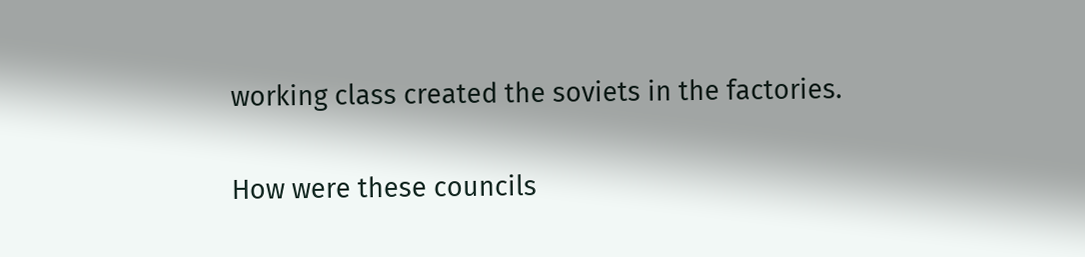working class created the soviets in the factories.

How were these councils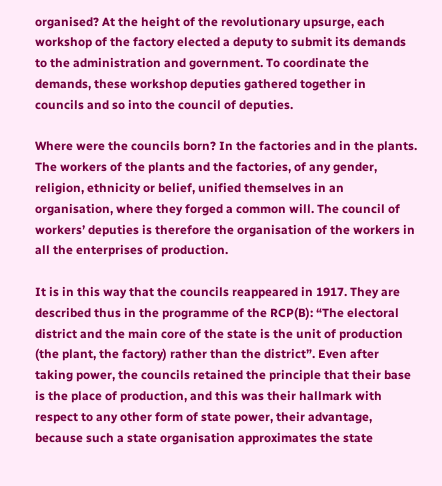organised? At the height of the revolutionary upsurge, each workshop of the factory elected a deputy to submit its demands to the administration and government. To coordinate the demands, these workshop deputies gathered together in councils and so into the council of deputies.

Where were the councils born? In the factories and in the plants. The workers of the plants and the factories, of any gender, religion, ethnicity or belief, unified themselves in an organisation, where they forged a common will. The council of workers’ deputies is therefore the organisation of the workers in all the enterprises of production.

It is in this way that the councils reappeared in 1917. They are described thus in the programme of the RCP(B): “The electoral district and the main core of the state is the unit of production (the plant, the factory) rather than the district”. Even after taking power, the councils retained the principle that their base is the place of production, and this was their hallmark with respect to any other form of state power, their advantage, because such a state organisation approximates the state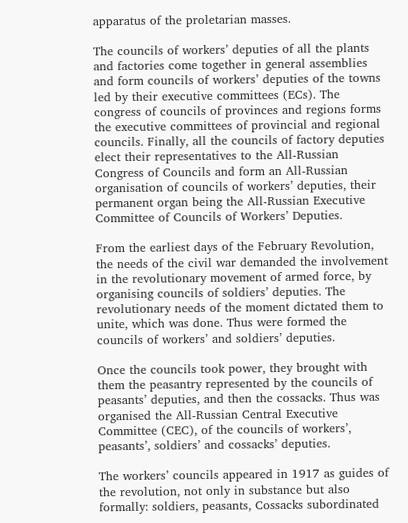apparatus of the proletarian masses.

The councils of workers’ deputies of all the plants and factories come together in general assemblies and form councils of workers’ deputies of the towns led by their executive committees (ECs). The congress of councils of provinces and regions forms the executive committees of provincial and regional councils. Finally, all the councils of factory deputies elect their representatives to the All-Russian Congress of Councils and form an All-Russian organisation of councils of workers’ deputies, their permanent organ being the All-Russian Executive Committee of Councils of Workers’ Deputies.

From the earliest days of the February Revolution, the needs of the civil war demanded the involvement in the revolutionary movement of armed force, by organising councils of soldiers’ deputies. The revolutionary needs of the moment dictated them to unite, which was done. Thus were formed the councils of workers’ and soldiers’ deputies.

Once the councils took power, they brought with them the peasantry represented by the councils of peasants’ deputies, and then the cossacks. Thus was organised the All-Russian Central Executive Committee (CEC), of the councils of workers’, peasants’, soldiers’ and cossacks’ deputies.

The workers’ councils appeared in 1917 as guides of the revolution, not only in substance but also formally: soldiers, peasants, Cossacks subordinated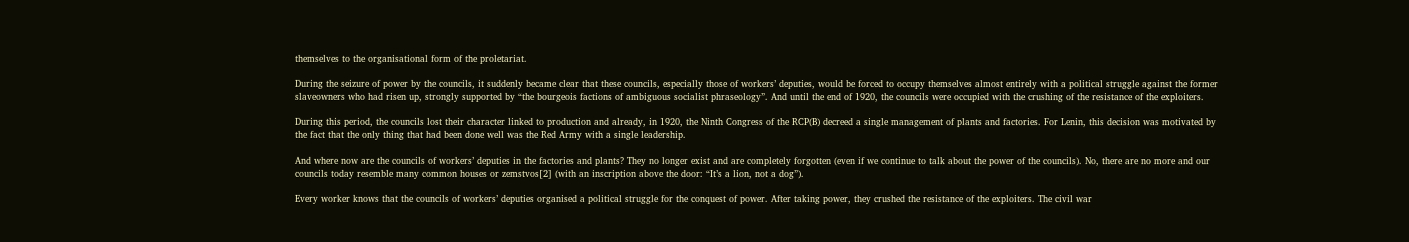themselves to the organisational form of the proletariat.

During the seizure of power by the councils, it suddenly became clear that these councils, especially those of workers’ deputies, would be forced to occupy themselves almost entirely with a political struggle against the former slaveowners who had risen up, strongly supported by “the bourgeois factions of ambiguous socialist phraseology”. And until the end of 1920, the councils were occupied with the crushing of the resistance of the exploiters.

During this period, the councils lost their character linked to production and already, in 1920, the Ninth Congress of the RCP(B) decreed a single management of plants and factories. For Lenin, this decision was motivated by the fact that the only thing that had been done well was the Red Army with a single leadership.

And where now are the councils of workers’ deputies in the factories and plants? They no longer exist and are completely forgotten (even if we continue to talk about the power of the councils). No, there are no more and our councils today resemble many common houses or zemstvos[2] (with an inscription above the door: “It’s a lion, not a dog”).

Every worker knows that the councils of workers’ deputies organised a political struggle for the conquest of power. After taking power, they crushed the resistance of the exploiters. The civil war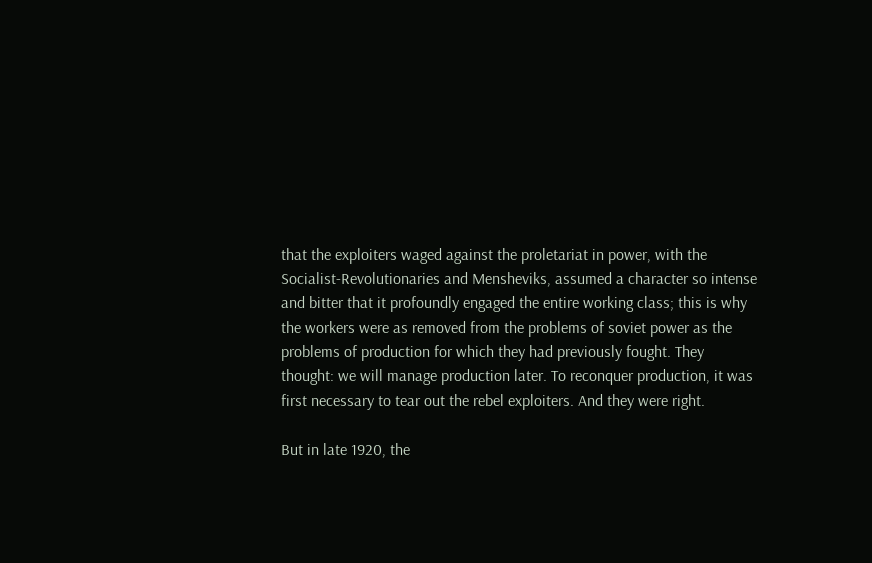that the exploiters waged against the proletariat in power, with the Socialist-Revolutionaries and Mensheviks, assumed a character so intense and bitter that it profoundly engaged the entire working class; this is why the workers were as removed from the problems of soviet power as the problems of production for which they had previously fought. They thought: we will manage production later. To reconquer production, it was first necessary to tear out the rebel exploiters. And they were right.

But in late 1920, the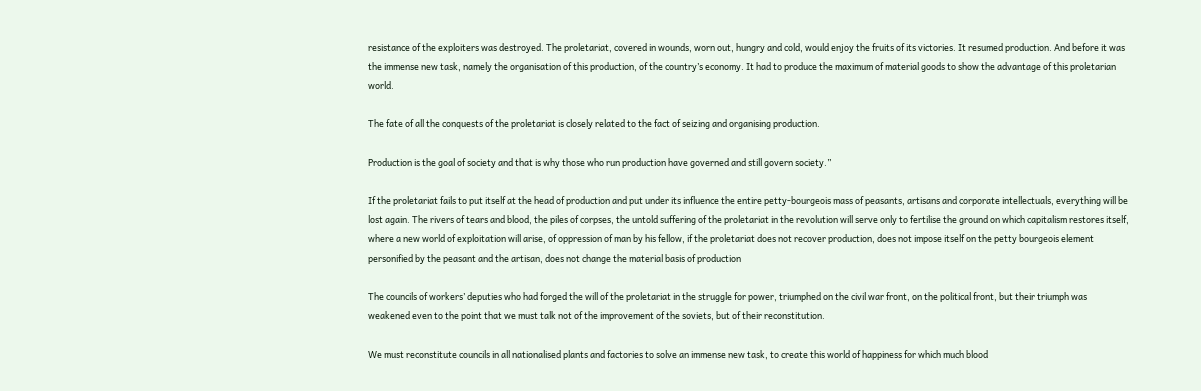resistance of the exploiters was destroyed. The proletariat, covered in wounds, worn out, hungry and cold, would enjoy the fruits of its victories. It resumed production. And before it was the immense new task, namely the organisation of this production, of the country’s economy. It had to produce the maximum of material goods to show the advantage of this proletarian world.

The fate of all the conquests of the proletariat is closely related to the fact of seizing and organising production.

Production is the goal of society and that is why those who run production have governed and still govern society.”

If the proletariat fails to put itself at the head of production and put under its influence the entire petty-bourgeois mass of peasants, artisans and corporate intellectuals, everything will be lost again. The rivers of tears and blood, the piles of corpses, the untold suffering of the proletariat in the revolution will serve only to fertilise the ground on which capitalism restores itself, where a new world of exploitation will arise, of oppression of man by his fellow, if the proletariat does not recover production, does not impose itself on the petty bourgeois element personified by the peasant and the artisan, does not change the material basis of production

The councils of workers’ deputies who had forged the will of the proletariat in the struggle for power, triumphed on the civil war front, on the political front, but their triumph was weakened even to the point that we must talk not of the improvement of the soviets, but of their reconstitution.

We must reconstitute councils in all nationalised plants and factories to solve an immense new task, to create this world of happiness for which much blood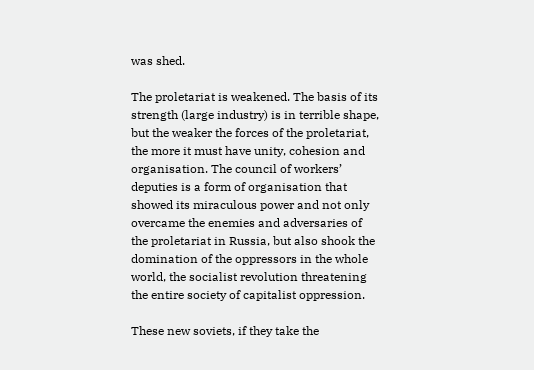was shed.

The proletariat is weakened. The basis of its strength (large industry) is in terrible shape, but the weaker the forces of the proletariat, the more it must have unity, cohesion and organisation. The council of workers’ deputies is a form of organisation that showed its miraculous power and not only overcame the enemies and adversaries of the proletariat in Russia, but also shook the domination of the oppressors in the whole world, the socialist revolution threatening the entire society of capitalist oppression.

These new soviets, if they take the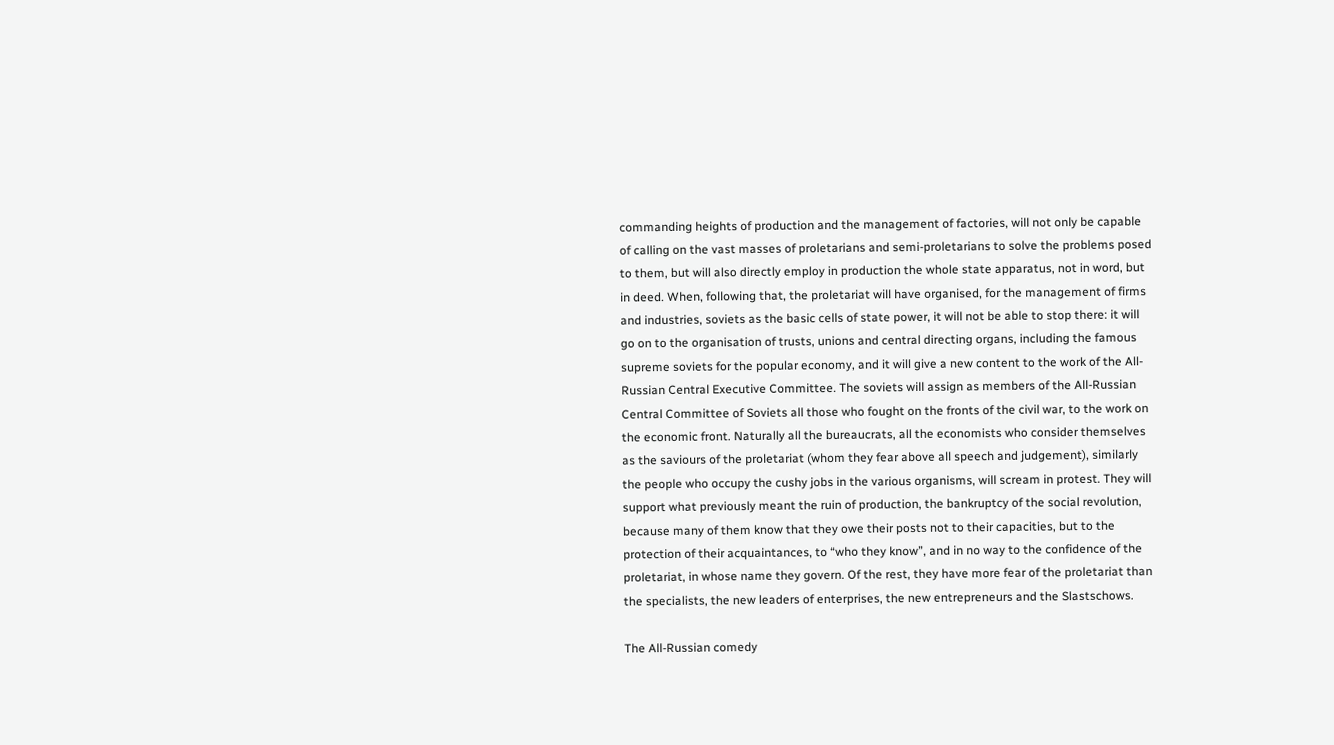commanding heights of production and the management of factories, will not only be capable of calling on the vast masses of proletarians and semi-proletarians to solve the problems posed to them, but will also directly employ in production the whole state apparatus, not in word, but in deed. When, following that, the proletariat will have organised, for the management of firms and industries, soviets as the basic cells of state power, it will not be able to stop there: it will go on to the organisation of trusts, unions and central directing organs, including the famous supreme soviets for the popular economy, and it will give a new content to the work of the All-Russian Central Executive Committee. The soviets will assign as members of the All-Russian Central Committee of Soviets all those who fought on the fronts of the civil war, to the work on the economic front. Naturally all the bureaucrats, all the economists who consider themselves as the saviours of the proletariat (whom they fear above all speech and judgement), similarly the people who occupy the cushy jobs in the various organisms, will scream in protest. They will support what previously meant the ruin of production, the bankruptcy of the social revolution, because many of them know that they owe their posts not to their capacities, but to the protection of their acquaintances, to “who they know”, and in no way to the confidence of the proletariat, in whose name they govern. Of the rest, they have more fear of the proletariat than the specialists, the new leaders of enterprises, the new entrepreneurs and the Slastschows.

The All-Russian comedy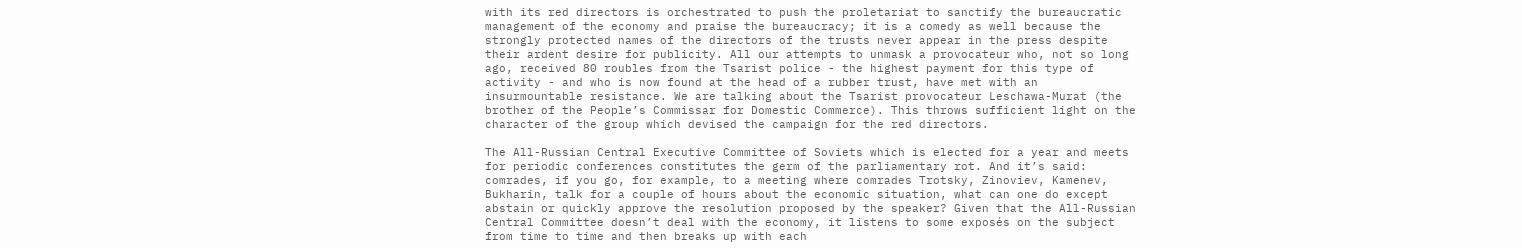with its red directors is orchestrated to push the proletariat to sanctify the bureaucratic management of the economy and praise the bureaucracy; it is a comedy as well because the strongly protected names of the directors of the trusts never appear in the press despite their ardent desire for publicity. All our attempts to unmask a provocateur who, not so long ago, received 80 roubles from the Tsarist police - the highest payment for this type of activity - and who is now found at the head of a rubber trust, have met with an insurmountable resistance. We are talking about the Tsarist provocateur Leschawa-Murat (the brother of the People’s Commissar for Domestic Commerce). This throws sufficient light on the character of the group which devised the campaign for the red directors.

The All-Russian Central Executive Committee of Soviets which is elected for a year and meets for periodic conferences constitutes the germ of the parliamentary rot. And it’s said: comrades, if you go, for example, to a meeting where comrades Trotsky, Zinoviev, Kamenev, Bukharin, talk for a couple of hours about the economic situation, what can one do except abstain or quickly approve the resolution proposed by the speaker? Given that the All-Russian Central Committee doesn’t deal with the economy, it listens to some exposés on the subject from time to time and then breaks up with each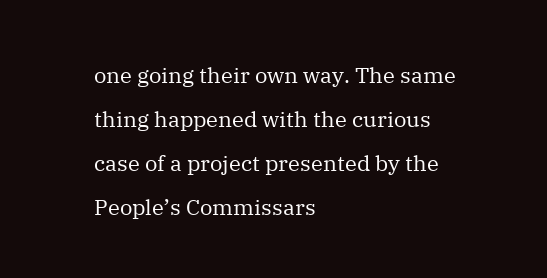one going their own way. The same thing happened with the curious case of a project presented by the People’s Commissars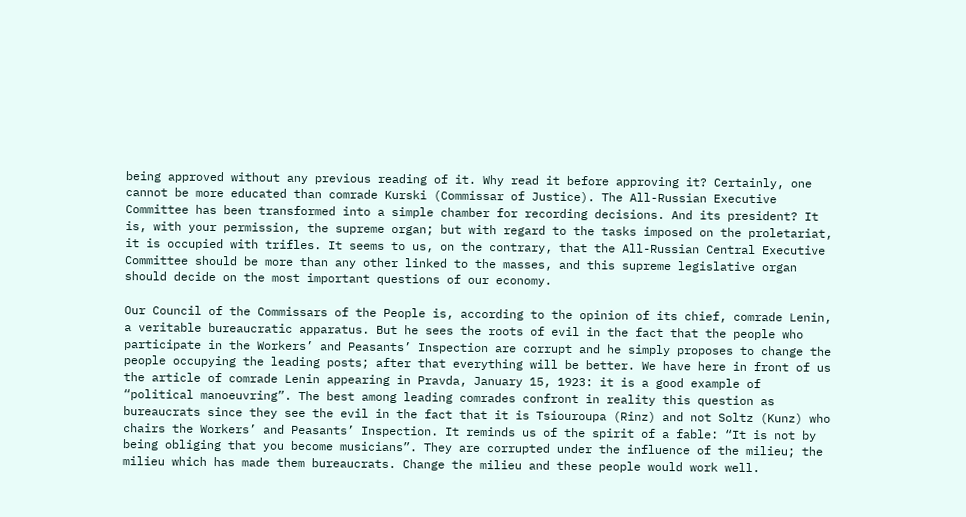being approved without any previous reading of it. Why read it before approving it? Certainly, one cannot be more educated than comrade Kurski (Commissar of Justice). The All-Russian Executive Committee has been transformed into a simple chamber for recording decisions. And its president? It is, with your permission, the supreme organ; but with regard to the tasks imposed on the proletariat, it is occupied with trifles. It seems to us, on the contrary, that the All-Russian Central Executive Committee should be more than any other linked to the masses, and this supreme legislative organ should decide on the most important questions of our economy.

Our Council of the Commissars of the People is, according to the opinion of its chief, comrade Lenin, a veritable bureaucratic apparatus. But he sees the roots of evil in the fact that the people who participate in the Workers’ and Peasants’ Inspection are corrupt and he simply proposes to change the people occupying the leading posts; after that everything will be better. We have here in front of us the article of comrade Lenin appearing in Pravda, January 15, 1923: it is a good example of “political manoeuvring”. The best among leading comrades confront in reality this question as bureaucrats since they see the evil in the fact that it is Tsiouroupa (Rinz) and not Soltz (Kunz) who chairs the Workers’ and Peasants’ Inspection. It reminds us of the spirit of a fable: “It is not by being obliging that you become musicians”. They are corrupted under the influence of the milieu; the milieu which has made them bureaucrats. Change the milieu and these people would work well.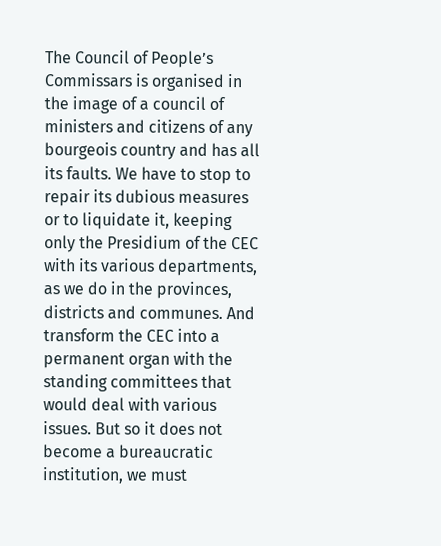The Council of People’s Commissars is organised in the image of a council of ministers and citizens of any bourgeois country and has all its faults. We have to stop to repair its dubious measures or to liquidate it, keeping only the Presidium of the CEC with its various departments, as we do in the provinces, districts and communes. And transform the CEC into a permanent organ with the standing committees that would deal with various issues. But so it does not become a bureaucratic institution, we must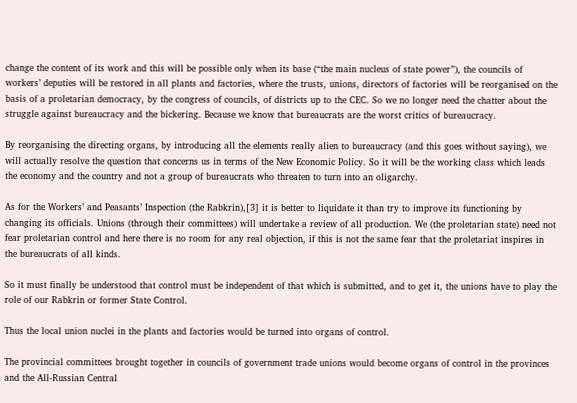change the content of its work and this will be possible only when its base (“the main nucleus of state power”), the councils of workers’ deputies will be restored in all plants and factories, where the trusts, unions, directors of factories will be reorganised on the basis of a proletarian democracy, by the congress of councils, of districts up to the CEC. So we no longer need the chatter about the struggle against bureaucracy and the bickering. Because we know that bureaucrats are the worst critics of bureaucracy.

By reorganising the directing organs, by introducing all the elements really alien to bureaucracy (and this goes without saying), we will actually resolve the question that concerns us in terms of the New Economic Policy. So it will be the working class which leads the economy and the country and not a group of bureaucrats who threaten to turn into an oligarchy.

As for the Workers’ and Peasants’ Inspection (the Rabkrin),[3] it is better to liquidate it than try to improve its functioning by changing its officials. Unions (through their committees) will undertake a review of all production. We (the proletarian state) need not fear proletarian control and here there is no room for any real objection, if this is not the same fear that the proletariat inspires in the bureaucrats of all kinds.

So it must finally be understood that control must be independent of that which is submitted, and to get it, the unions have to play the role of our Rabkrin or former State Control.

Thus the local union nuclei in the plants and factories would be turned into organs of control.

The provincial committees brought together in councils of government trade unions would become organs of control in the provinces and the All-Russian Central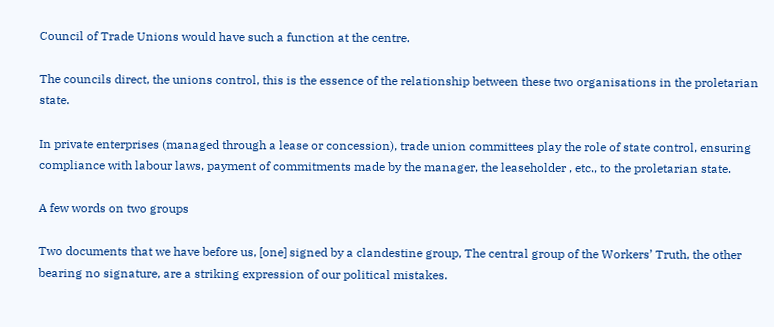Council of Trade Unions would have such a function at the centre.

The councils direct, the unions control, this is the essence of the relationship between these two organisations in the proletarian state.

In private enterprises (managed through a lease or concession), trade union committees play the role of state control, ensuring compliance with labour laws, payment of commitments made by the manager, the leaseholder , etc., to the proletarian state.

A few words on two groups

Two documents that we have before us, [one] signed by a clandestine group, The central group of the Workers’ Truth, the other bearing no signature, are a striking expression of our political mistakes.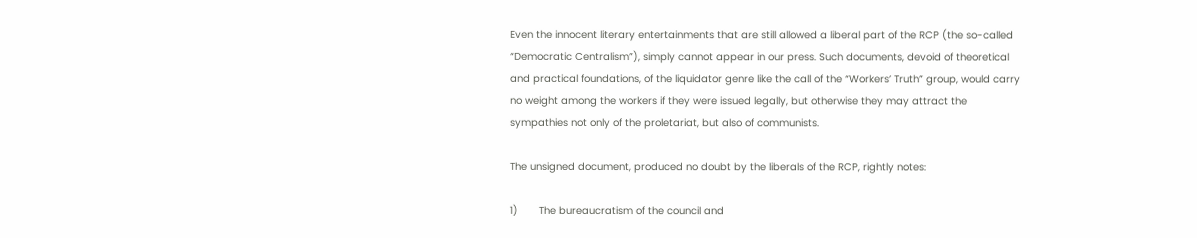Even the innocent literary entertainments that are still allowed a liberal part of the RCP (the so-called “Democratic Centralism”), simply cannot appear in our press. Such documents, devoid of theoretical and practical foundations, of the liquidator genre like the call of the “Workers’ Truth” group, would carry no weight among the workers if they were issued legally, but otherwise they may attract the sympathies not only of the proletariat, but also of communists.

The unsigned document, produced no doubt by the liberals of the RCP, rightly notes:

1)       The bureaucratism of the council and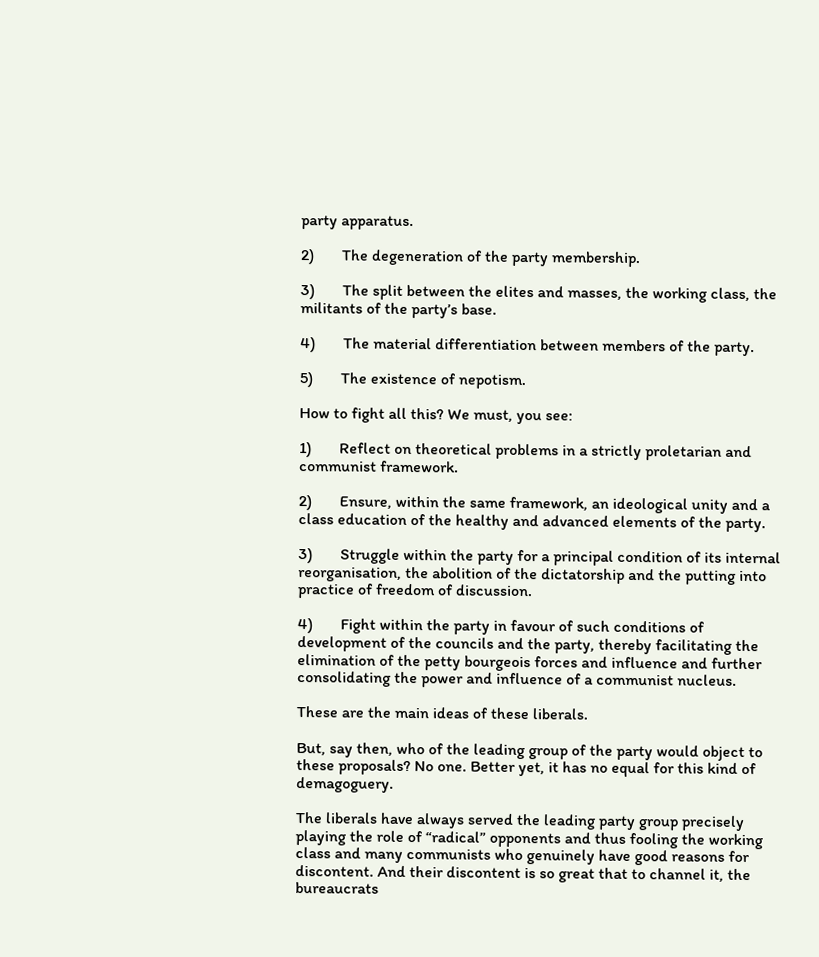party apparatus.

2)       The degeneration of the party membership.

3)       The split between the elites and masses, the working class, the militants of the party’s base.

4)       The material differentiation between members of the party.

5)       The existence of nepotism.

How to fight all this? We must, you see:

1)       Reflect on theoretical problems in a strictly proletarian and communist framework.

2)       Ensure, within the same framework, an ideological unity and a class education of the healthy and advanced elements of the party.

3)       Struggle within the party for a principal condition of its internal reorganisation, the abolition of the dictatorship and the putting into practice of freedom of discussion.

4)       Fight within the party in favour of such conditions of development of the councils and the party, thereby facilitating the elimination of the petty bourgeois forces and influence and further consolidating the power and influence of a communist nucleus.

These are the main ideas of these liberals.

But, say then, who of the leading group of the party would object to these proposals? No one. Better yet, it has no equal for this kind of demagoguery.

The liberals have always served the leading party group precisely playing the role of “radical” opponents and thus fooling the working class and many communists who genuinely have good reasons for discontent. And their discontent is so great that to channel it, the bureaucrats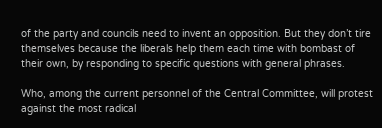of the party and councils need to invent an opposition. But they don’t tire themselves because the liberals help them each time with bombast of their own, by responding to specific questions with general phrases.

Who, among the current personnel of the Central Committee, will protest against the most radical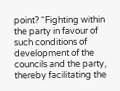point? “Fighting within the party in favour of such conditions of development of the councils and the party, thereby facilitating the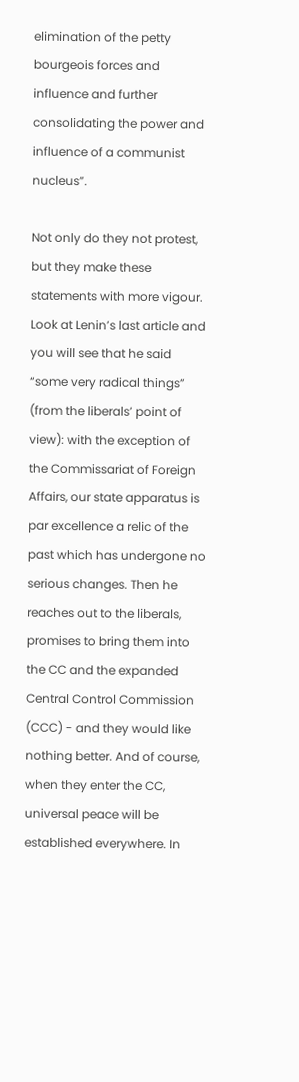elimination of the petty bourgeois forces and influence and further consolidating the power and influence of a communist nucleus”.

Not only do they not protest, but they make these statements with more vigour. Look at Lenin’s last article and you will see that he said “some very radical things” (from the liberals’ point of view): with the exception of the Commissariat of Foreign Affairs, our state apparatus is par excellence a relic of the past which has undergone no serious changes. Then he reaches out to the liberals, promises to bring them into the CC and the expanded Central Control Commission (CCC) - and they would like nothing better. And of course, when they enter the CC, universal peace will be established everywhere. In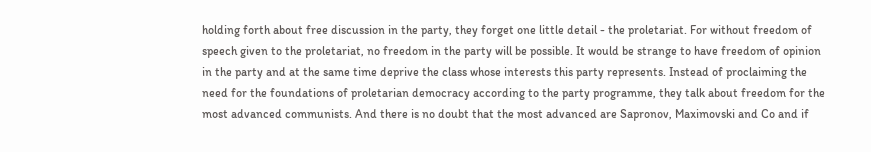holding forth about free discussion in the party, they forget one little detail - the proletariat. For without freedom of speech given to the proletariat, no freedom in the party will be possible. It would be strange to have freedom of opinion in the party and at the same time deprive the class whose interests this party represents. Instead of proclaiming the need for the foundations of proletarian democracy according to the party programme, they talk about freedom for the most advanced communists. And there is no doubt that the most advanced are Sapronov, Maximovski and Co and if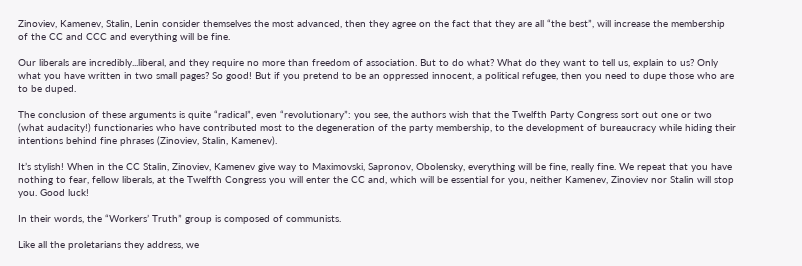Zinoviev, Kamenev, Stalin, Lenin consider themselves the most advanced, then they agree on the fact that they are all “the best”, will increase the membership of the CC and CCC and everything will be fine.

Our liberals are incredibly...liberal, and they require no more than freedom of association. But to do what? What do they want to tell us, explain to us? Only what you have written in two small pages? So good! But if you pretend to be an oppressed innocent, a political refugee, then you need to dupe those who are to be duped.

The conclusion of these arguments is quite “radical”, even “revolutionary”: you see, the authors wish that the Twelfth Party Congress sort out one or two (what audacity!) functionaries who have contributed most to the degeneration of the party membership, to the development of bureaucracy while hiding their intentions behind fine phrases (Zinoviev, Stalin, Kamenev).

It’s stylish! When in the CC Stalin, Zinoviev, Kamenev give way to Maximovski, Sapronov, Obolensky, everything will be fine, really fine. We repeat that you have nothing to fear, fellow liberals, at the Twelfth Congress you will enter the CC and, which will be essential for you, neither Kamenev, Zinoviev nor Stalin will stop you. Good luck!

In their words, the “Workers’ Truth” group is composed of communists.

Like all the proletarians they address, we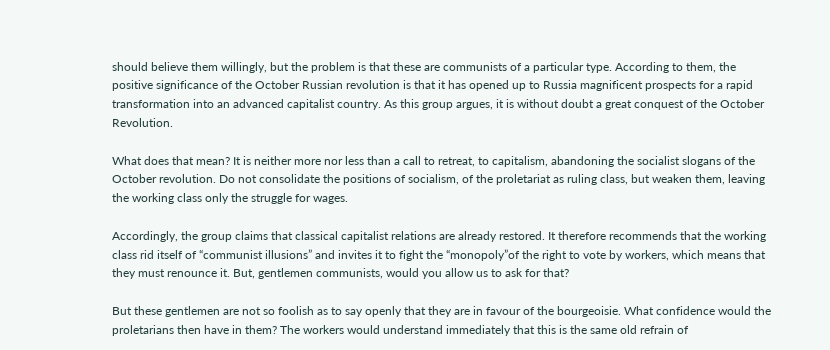should believe them willingly, but the problem is that these are communists of a particular type. According to them, the positive significance of the October Russian revolution is that it has opened up to Russia magnificent prospects for a rapid transformation into an advanced capitalist country. As this group argues, it is without doubt a great conquest of the October Revolution.

What does that mean? It is neither more nor less than a call to retreat, to capitalism, abandoning the socialist slogans of the October revolution. Do not consolidate the positions of socialism, of the proletariat as ruling class, but weaken them, leaving the working class only the struggle for wages.

Accordingly, the group claims that classical capitalist relations are already restored. It therefore recommends that the working class rid itself of “communist illusions” and invites it to fight the “monopoly”of the right to vote by workers, which means that they must renounce it. But, gentlemen communists, would you allow us to ask for that?

But these gentlemen are not so foolish as to say openly that they are in favour of the bourgeoisie. What confidence would the proletarians then have in them? The workers would understand immediately that this is the same old refrain of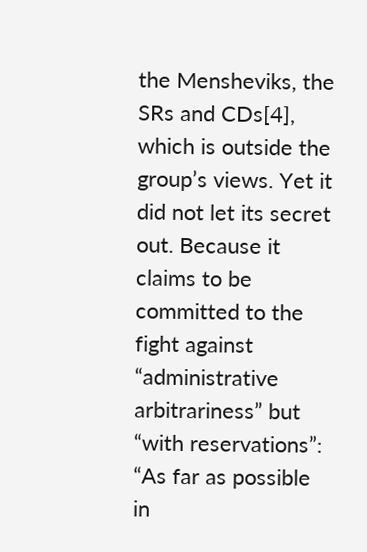the Mensheviks, the SRs and CDs[4], which is outside the group’s views. Yet it did not let its secret out. Because it claims to be committed to the fight against “administrative arbitrariness” but “with reservations”: “As far as possible in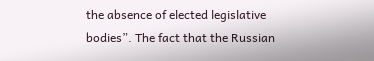the absence of elected legislative bodies”. The fact that the Russian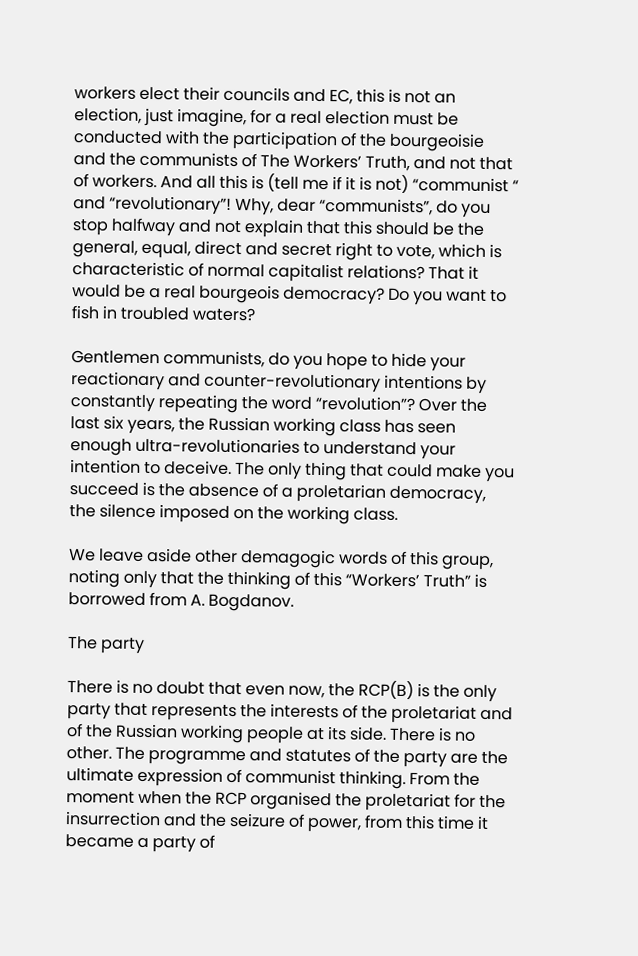workers elect their councils and EC, this is not an election, just imagine, for a real election must be conducted with the participation of the bourgeoisie and the communists of The Workers’ Truth, and not that of workers. And all this is (tell me if it is not) “communist “ and “revolutionary”! Why, dear “communists”, do you stop halfway and not explain that this should be the general, equal, direct and secret right to vote, which is characteristic of normal capitalist relations? That it would be a real bourgeois democracy? Do you want to fish in troubled waters?

Gentlemen communists, do you hope to hide your reactionary and counter-revolutionary intentions by constantly repeating the word “revolution”? Over the last six years, the Russian working class has seen enough ultra-revolutionaries to understand your intention to deceive. The only thing that could make you succeed is the absence of a proletarian democracy, the silence imposed on the working class.

We leave aside other demagogic words of this group, noting only that the thinking of this “Workers’ Truth” is borrowed from A. Bogdanov.

The party

There is no doubt that even now, the RCP(B) is the only party that represents the interests of the proletariat and of the Russian working people at its side. There is no other. The programme and statutes of the party are the ultimate expression of communist thinking. From the moment when the RCP organised the proletariat for the insurrection and the seizure of power, from this time it became a party of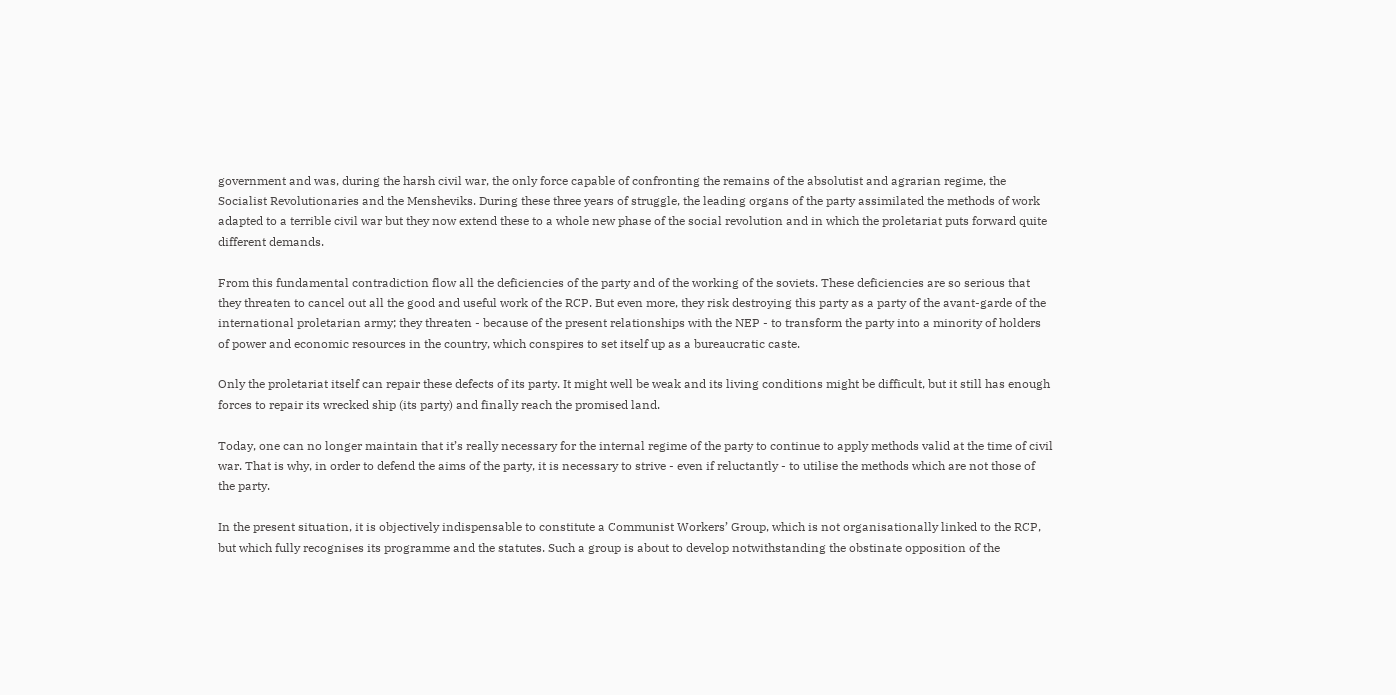government and was, during the harsh civil war, the only force capable of confronting the remains of the absolutist and agrarian regime, the Socialist Revolutionaries and the Mensheviks. During these three years of struggle, the leading organs of the party assimilated the methods of work adapted to a terrible civil war but they now extend these to a whole new phase of the social revolution and in which the proletariat puts forward quite different demands.

From this fundamental contradiction flow all the deficiencies of the party and of the working of the soviets. These deficiencies are so serious that they threaten to cancel out all the good and useful work of the RCP. But even more, they risk destroying this party as a party of the avant-garde of the international proletarian army; they threaten - because of the present relationships with the NEP - to transform the party into a minority of holders of power and economic resources in the country, which conspires to set itself up as a bureaucratic caste.

Only the proletariat itself can repair these defects of its party. It might well be weak and its living conditions might be difficult, but it still has enough forces to repair its wrecked ship (its party) and finally reach the promised land.

Today, one can no longer maintain that it’s really necessary for the internal regime of the party to continue to apply methods valid at the time of civil war. That is why, in order to defend the aims of the party, it is necessary to strive - even if reluctantly - to utilise the methods which are not those of the party.

In the present situation, it is objectively indispensable to constitute a Communist Workers’ Group, which is not organisationally linked to the RCP, but which fully recognises its programme and the statutes. Such a group is about to develop notwithstanding the obstinate opposition of the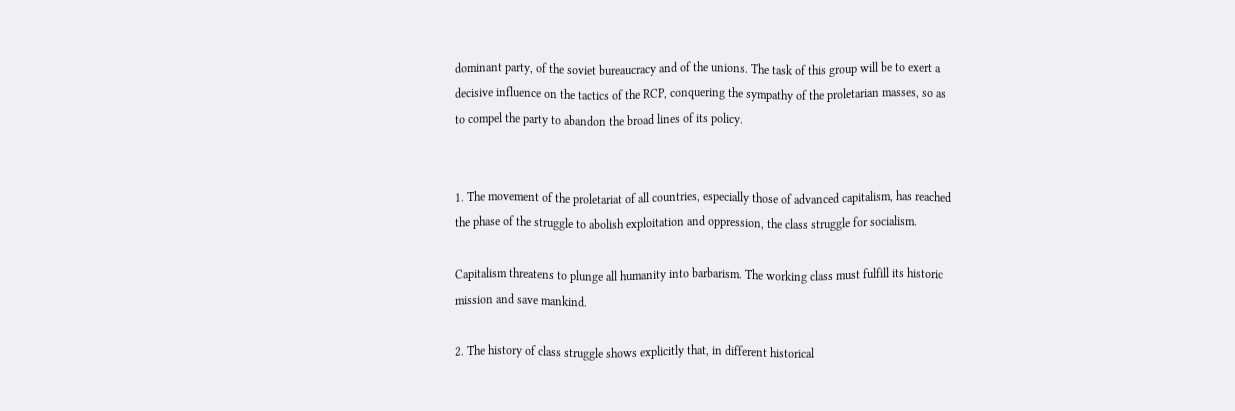dominant party, of the soviet bureaucracy and of the unions. The task of this group will be to exert a decisive influence on the tactics of the RCP, conquering the sympathy of the proletarian masses, so as to compel the party to abandon the broad lines of its policy.


1. The movement of the proletariat of all countries, especially those of advanced capitalism, has reached the phase of the struggle to abolish exploitation and oppression, the class struggle for socialism.

Capitalism threatens to plunge all humanity into barbarism. The working class must fulfill its historic mission and save mankind.

2. The history of class struggle shows explicitly that, in different historical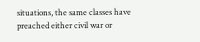situations, the same classes have preached either civil war or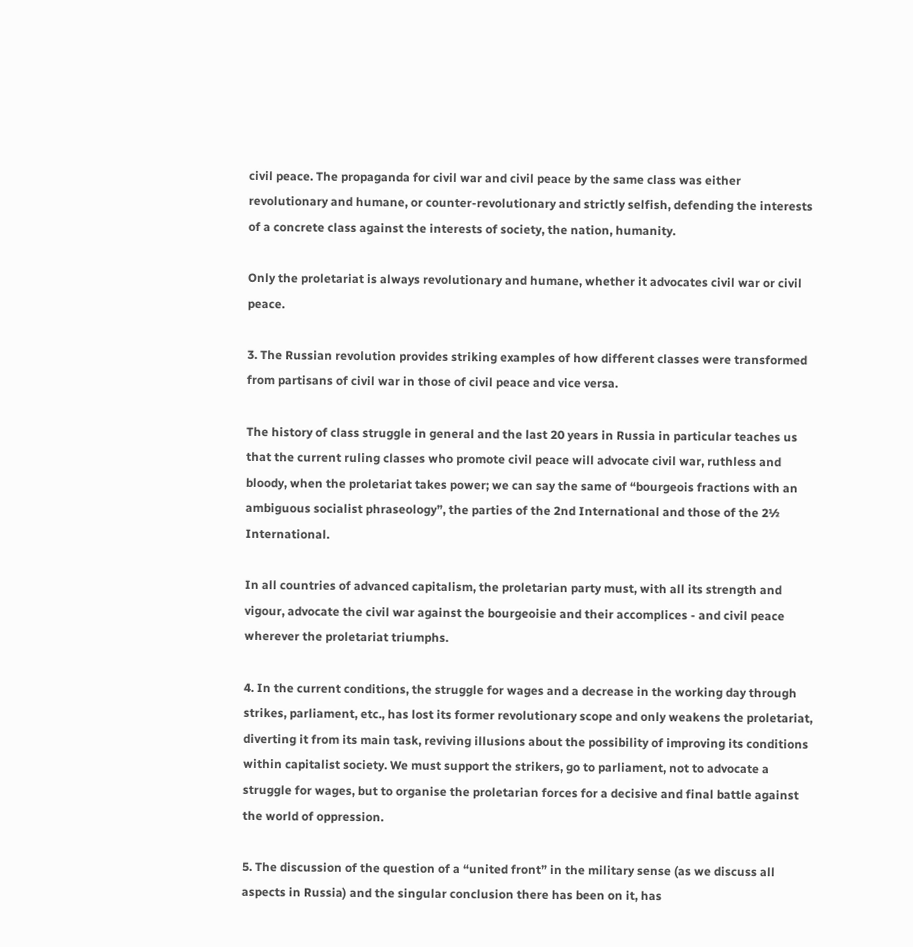civil peace. The propaganda for civil war and civil peace by the same class was either revolutionary and humane, or counter-revolutionary and strictly selfish, defending the interests of a concrete class against the interests of society, the nation, humanity.

Only the proletariat is always revolutionary and humane, whether it advocates civil war or civil peace.

3. The Russian revolution provides striking examples of how different classes were transformed from partisans of civil war in those of civil peace and vice versa.

The history of class struggle in general and the last 20 years in Russia in particular teaches us that the current ruling classes who promote civil peace will advocate civil war, ruthless and bloody, when the proletariat takes power; we can say the same of “bourgeois fractions with an ambiguous socialist phraseology”, the parties of the 2nd International and those of the 2½ International.

In all countries of advanced capitalism, the proletarian party must, with all its strength and vigour, advocate the civil war against the bourgeoisie and their accomplices - and civil peace wherever the proletariat triumphs.

4. In the current conditions, the struggle for wages and a decrease in the working day through strikes, parliament, etc., has lost its former revolutionary scope and only weakens the proletariat, diverting it from its main task, reviving illusions about the possibility of improving its conditions within capitalist society. We must support the strikers, go to parliament, not to advocate a struggle for wages, but to organise the proletarian forces for a decisive and final battle against the world of oppression.

5. The discussion of the question of a “united front” in the military sense (as we discuss all aspects in Russia) and the singular conclusion there has been on it, has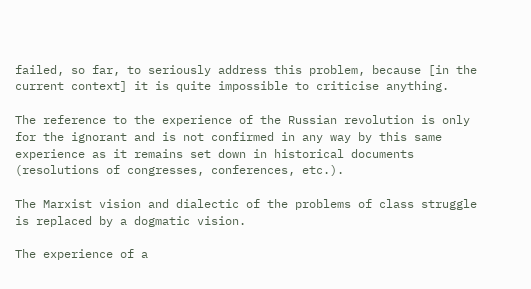failed, so far, to seriously address this problem, because [in the current context] it is quite impossible to criticise anything.

The reference to the experience of the Russian revolution is only for the ignorant and is not confirmed in any way by this same experience as it remains set down in historical documents (resolutions of congresses, conferences, etc.).

The Marxist vision and dialectic of the problems of class struggle is replaced by a dogmatic vision.

The experience of a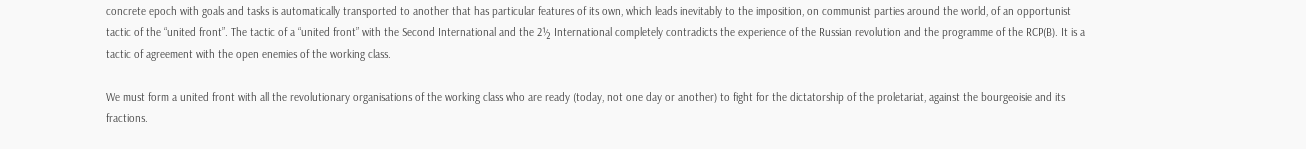concrete epoch with goals and tasks is automatically transported to another that has particular features of its own, which leads inevitably to the imposition, on communist parties around the world, of an opportunist tactic of the “united front”. The tactic of a “united front” with the Second International and the 2½ International completely contradicts the experience of the Russian revolution and the programme of the RCP(B). It is a tactic of agreement with the open enemies of the working class.

We must form a united front with all the revolutionary organisations of the working class who are ready (today, not one day or another) to fight for the dictatorship of the proletariat, against the bourgeoisie and its fractions.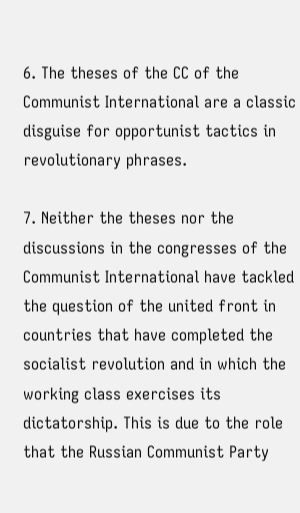6. The theses of the CC of the Communist International are a classic disguise for opportunist tactics in revolutionary phrases.

7. Neither the theses nor the discussions in the congresses of the Communist International have tackled the question of the united front in countries that have completed the socialist revolution and in which the working class exercises its dictatorship. This is due to the role that the Russian Communist Party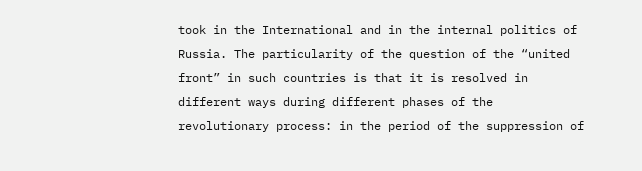took in the International and in the internal politics of Russia. The particularity of the question of the “united front” in such countries is that it is resolved in different ways during different phases of the revolutionary process: in the period of the suppression of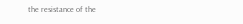the resistance of the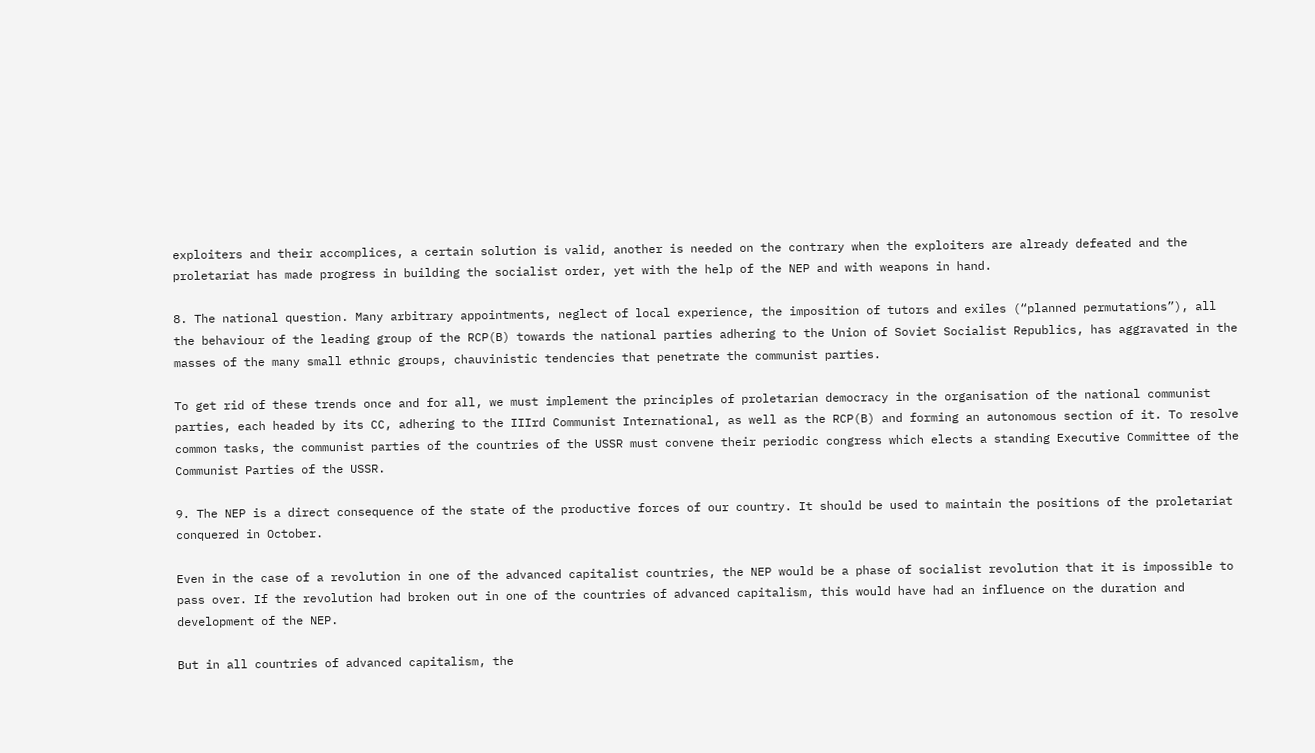exploiters and their accomplices, a certain solution is valid, another is needed on the contrary when the exploiters are already defeated and the proletariat has made progress in building the socialist order, yet with the help of the NEP and with weapons in hand.

8. The national question. Many arbitrary appointments, neglect of local experience, the imposition of tutors and exiles (“planned permutations”), all the behaviour of the leading group of the RCP(B) towards the national parties adhering to the Union of Soviet Socialist Republics, has aggravated in the masses of the many small ethnic groups, chauvinistic tendencies that penetrate the communist parties.

To get rid of these trends once and for all, we must implement the principles of proletarian democracy in the organisation of the national communist parties, each headed by its CC, adhering to the IIIrd Communist International, as well as the RCP(B) and forming an autonomous section of it. To resolve common tasks, the communist parties of the countries of the USSR must convene their periodic congress which elects a standing Executive Committee of the Communist Parties of the USSR.

9. The NEP is a direct consequence of the state of the productive forces of our country. It should be used to maintain the positions of the proletariat conquered in October.

Even in the case of a revolution in one of the advanced capitalist countries, the NEP would be a phase of socialist revolution that it is impossible to pass over. If the revolution had broken out in one of the countries of advanced capitalism, this would have had an influence on the duration and development of the NEP.

But in all countries of advanced capitalism, the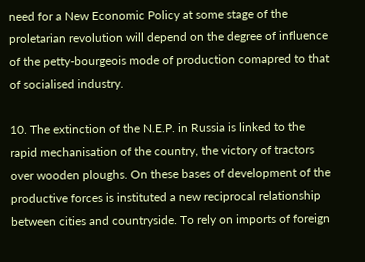need for a New Economic Policy at some stage of the proletarian revolution will depend on the degree of influence of the petty-bourgeois mode of production comapred to that of socialised industry.

10. The extinction of the N.E.P. in Russia is linked to the rapid mechanisation of the country, the victory of tractors over wooden ploughs. On these bases of development of the productive forces is instituted a new reciprocal relationship between cities and countryside. To rely on imports of foreign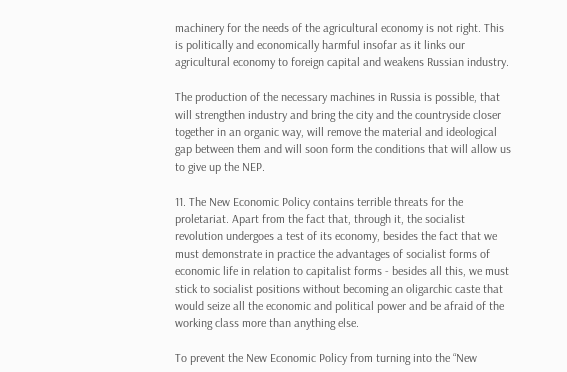machinery for the needs of the agricultural economy is not right. This is politically and economically harmful insofar as it links our agricultural economy to foreign capital and weakens Russian industry.

The production of the necessary machines in Russia is possible, that will strengthen industry and bring the city and the countryside closer together in an organic way, will remove the material and ideological gap between them and will soon form the conditions that will allow us to give up the NEP.

11. The New Economic Policy contains terrible threats for the proletariat. Apart from the fact that, through it, the socialist revolution undergoes a test of its economy, besides the fact that we must demonstrate in practice the advantages of socialist forms of economic life in relation to capitalist forms - besides all this, we must stick to socialist positions without becoming an oligarchic caste that would seize all the economic and political power and be afraid of the working class more than anything else.

To prevent the New Economic Policy from turning into the “New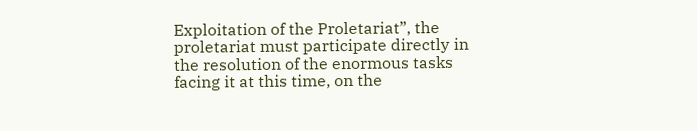Exploitation of the Proletariat”, the proletariat must participate directly in the resolution of the enormous tasks facing it at this time, on the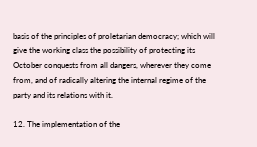basis of the principles of proletarian democracy; which will give the working class the possibility of protecting its October conquests from all dangers, wherever they come from, and of radically altering the internal regime of the party and its relations with it.

12. The implementation of the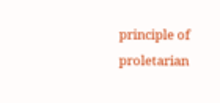principle of proletarian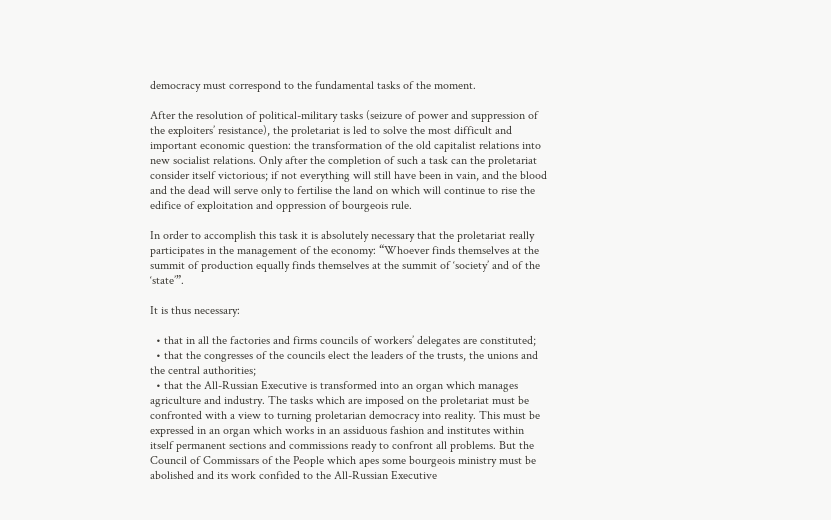democracy must correspond to the fundamental tasks of the moment.

After the resolution of political-military tasks (seizure of power and suppression of the exploiters’ resistance), the proletariat is led to solve the most difficult and important economic question: the transformation of the old capitalist relations into new socialist relations. Only after the completion of such a task can the proletariat consider itself victorious; if not everything will still have been in vain, and the blood and the dead will serve only to fertilise the land on which will continue to rise the edifice of exploitation and oppression of bourgeois rule.

In order to accomplish this task it is absolutely necessary that the proletariat really participates in the management of the economy: “Whoever finds themselves at the summit of production equally finds themselves at the summit of ‘society’ and of the ‘state’”.

It is thus necessary:

  • that in all the factories and firms councils of workers’ delegates are constituted;
  • that the congresses of the councils elect the leaders of the trusts, the unions and the central authorities;
  • that the All-Russian Executive is transformed into an organ which manages agriculture and industry. The tasks which are imposed on the proletariat must be confronted with a view to turning proletarian democracy into reality. This must be expressed in an organ which works in an assiduous fashion and institutes within itself permanent sections and commissions ready to confront all problems. But the Council of Commissars of the People which apes some bourgeois ministry must be abolished and its work confided to the All-Russian Executive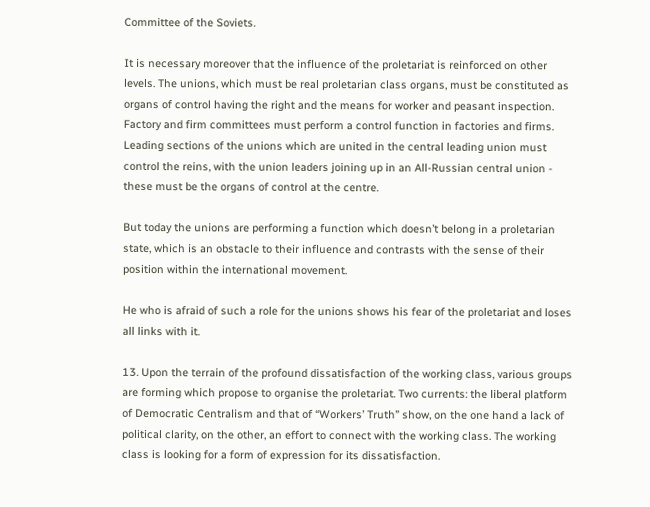Committee of the Soviets.

It is necessary moreover that the influence of the proletariat is reinforced on other levels. The unions, which must be real proletarian class organs, must be constituted as organs of control having the right and the means for worker and peasant inspection. Factory and firm committees must perform a control function in factories and firms. Leading sections of the unions which are united in the central leading union must control the reins, with the union leaders joining up in an All-Russian central union - these must be the organs of control at the centre.

But today the unions are performing a function which doesn’t belong in a proletarian state, which is an obstacle to their influence and contrasts with the sense of their position within the international movement.

He who is afraid of such a role for the unions shows his fear of the proletariat and loses all links with it.

13. Upon the terrain of the profound dissatisfaction of the working class, various groups are forming which propose to organise the proletariat. Two currents: the liberal platform of Democratic Centralism and that of “Workers’ Truth” show, on the one hand a lack of political clarity, on the other, an effort to connect with the working class. The working class is looking for a form of expression for its dissatisfaction.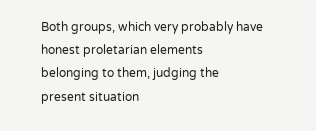Both groups, which very probably have honest proletarian elements belonging to them, judging the present situation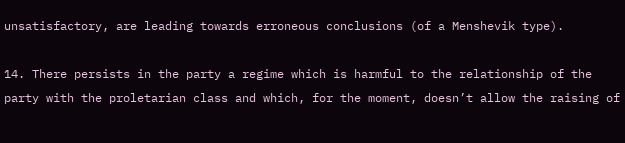unsatisfactory, are leading towards erroneous conclusions (of a Menshevik type).

14. There persists in the party a regime which is harmful to the relationship of the party with the proletarian class and which, for the moment, doesn’t allow the raising of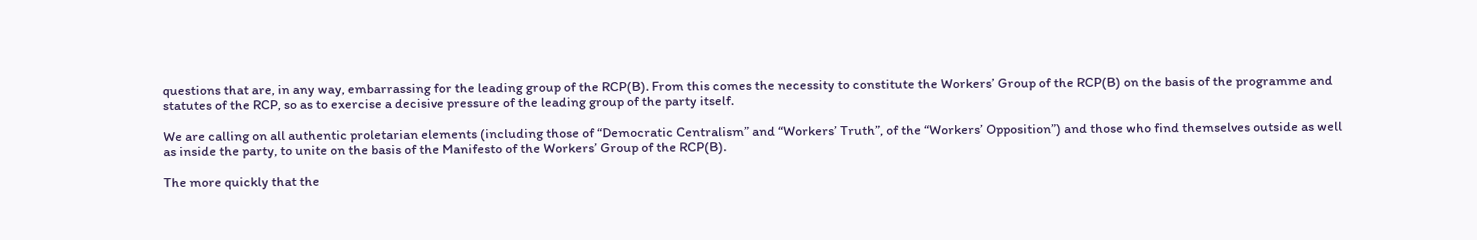questions that are, in any way, embarrassing for the leading group of the RCP(B). From this comes the necessity to constitute the Workers’ Group of the RCP(B) on the basis of the programme and statutes of the RCP, so as to exercise a decisive pressure of the leading group of the party itself.

We are calling on all authentic proletarian elements (including those of “Democratic Centralism” and “Workers’ Truth”, of the “Workers’ Opposition”) and those who find themselves outside as well as inside the party, to unite on the basis of the Manifesto of the Workers’ Group of the RCP(B).

The more quickly that the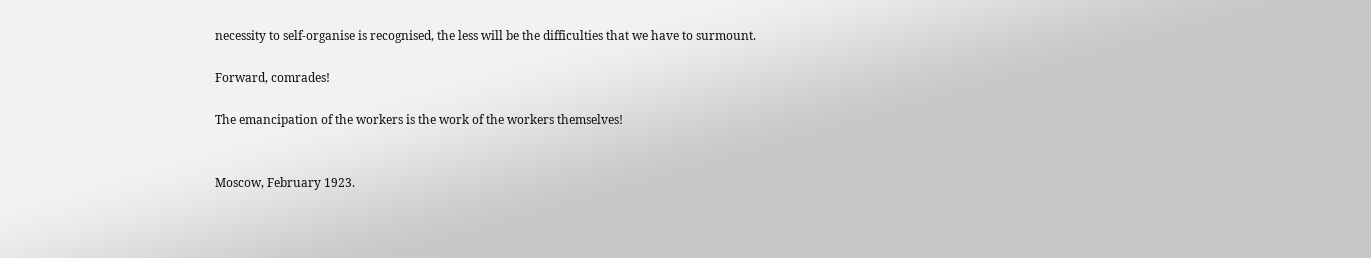necessity to self-organise is recognised, the less will be the difficulties that we have to surmount.

Forward, comrades!

The emancipation of the workers is the work of the workers themselves!


Moscow, February 1923.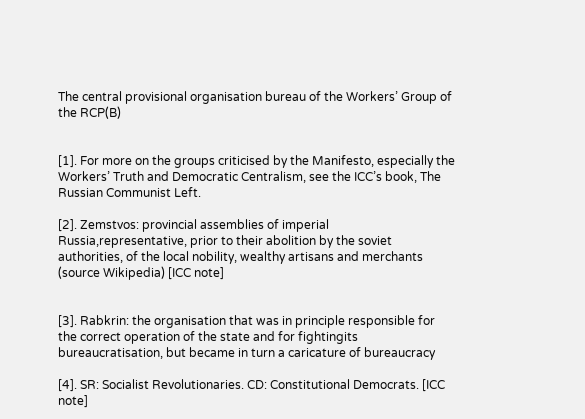The central provisional organisation bureau of the Workers’ Group of the RCP(B)


[1]. For more on the groups criticised by the Manifesto, especially the Workers’ Truth and Democratic Centralism, see the ICC’s book, The Russian Communist Left.

[2]. Zemstvos: provincial assemblies of imperial Russia,representative, prior to their abolition by the soviet authorities, of the local nobility, wealthy artisans and merchants (source Wikipedia) [ICC note]


[3]. Rabkrin: the organisation that was in principle responsible for the correct operation of the state and for fightingits bureaucratisation, but became in turn a caricature of bureaucracy

[4]. SR: Socialist Revolutionaries. CD: Constitutional Democrats. [ICC note]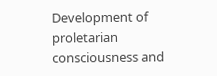Development of proletarian consciousness and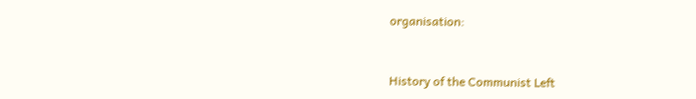organisation:



History of the Communist Left